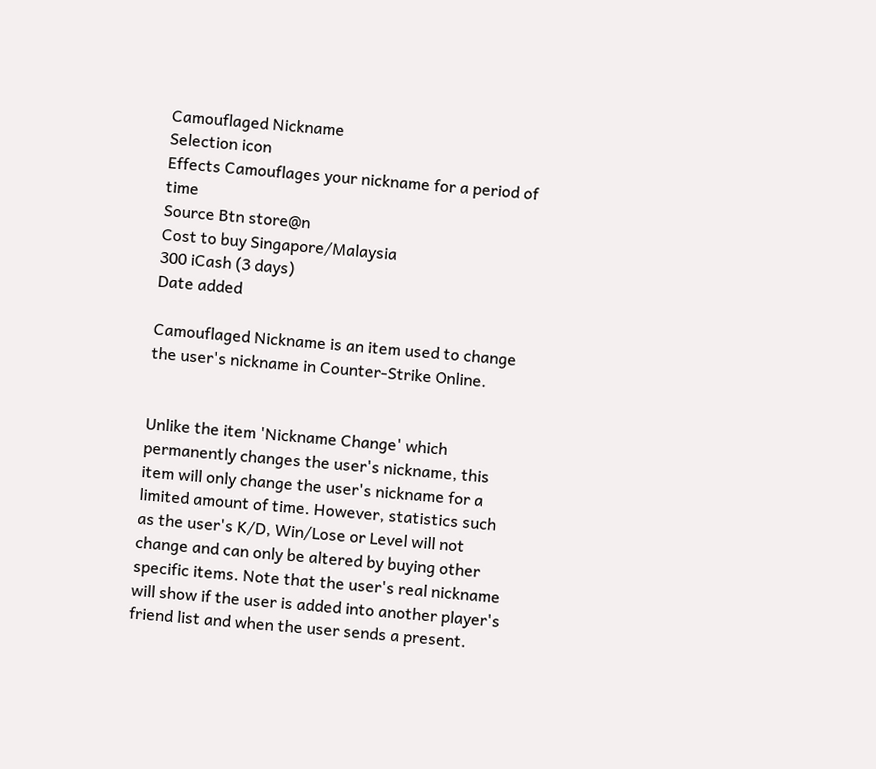Camouflaged Nickname
Selection icon
Effects Camouflages your nickname for a period of time
Source Btn store@n
Cost to buy Singapore/Malaysia
300 iCash (3 days)
Date added

Camouflaged Nickname is an item used to change the user's nickname in Counter-Strike Online.


Unlike the item 'Nickname Change' which permanently changes the user's nickname, this item will only change the user's nickname for a limited amount of time. However, statistics such as the user's K/D, Win/Lose or Level will not change and can only be altered by buying other specific items. Note that the user's real nickname will show if the user is added into another player's friend list and when the user sends a present.